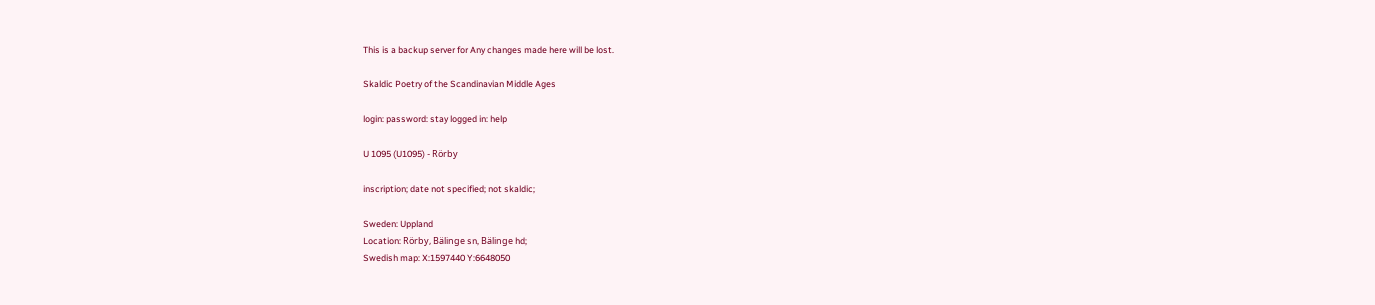This is a backup server for Any changes made here will be lost.

Skaldic Poetry of the Scandinavian Middle Ages

login: password: stay logged in: help

U 1095 (U1095) - Rörby

inscription; date not specified; not skaldic;

Sweden: Uppland
Location: Rörby, Bälinge sn, Bälinge hd;
Swedish map: X:1597440 Y:6648050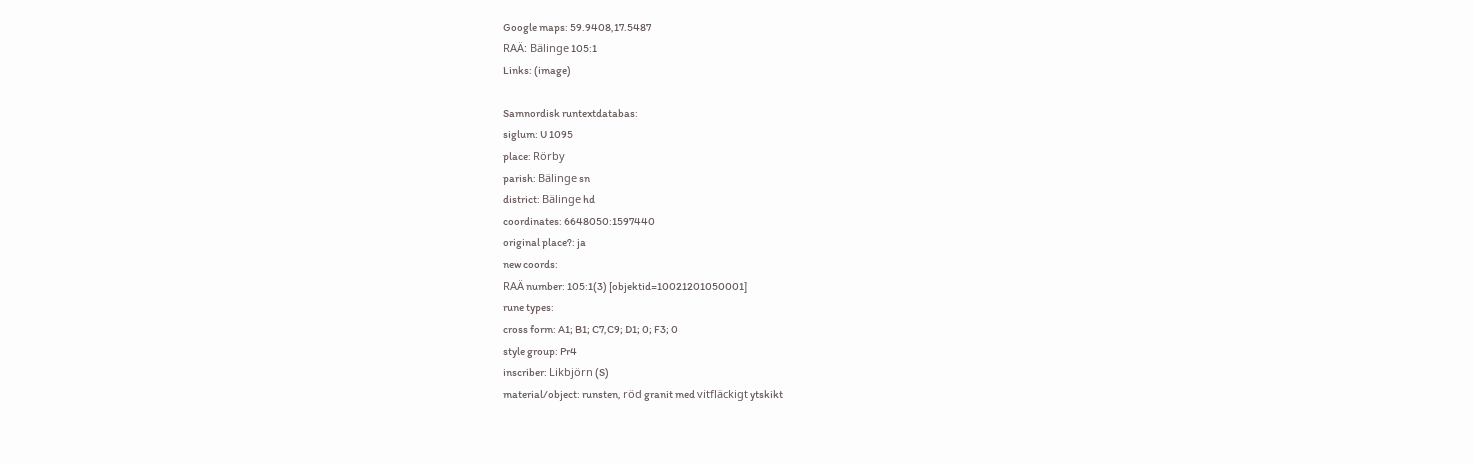Google maps: 59.9408,17.5487
RAÄ: Bälinge 105:1
Links: (image)

Samnordisk runtextdatabas:
siglum: U 1095
place: Rörby
parish: Bälinge sn
district: Bälinge hd
coordinates: 6648050:1597440
original place?: ja
new coords:
RAÄ number: 105:1(3) [objektid=10021201050001]
rune types:
cross form: A1; B1; C7,C9; D1; 0; F3; 0
style group: Pr4
inscriber: Likbjörn (S)
material/object: runsten, röd granit med vitfläckigt ytskikt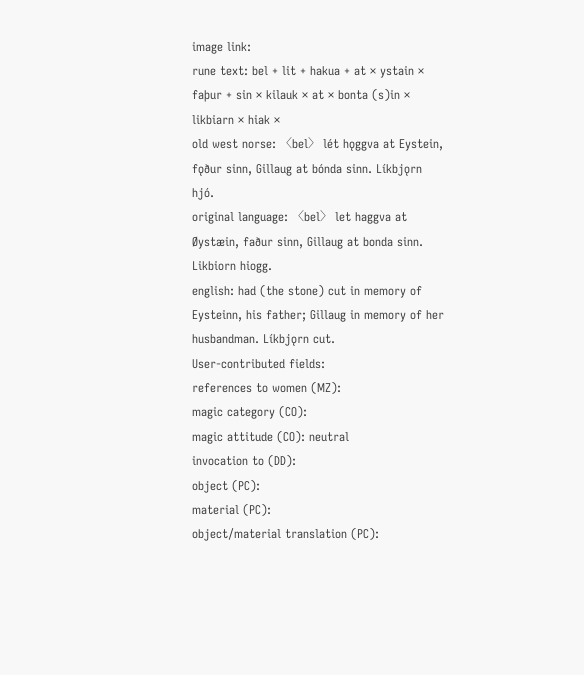image link:
rune text: bel + lit + hakua + at × ystain × faþur + sin × kilauk × at × bonta (s)in × likbiarn × hiak ×
old west norse: 〈bel〉 lét hǫggva at Eystein, fǫður sinn, Gillaug at bónda sinn. Líkbjǫrn hjó.
original language: 〈bel〉 let haggva at Øystæin, faður sinn, Gillaug at bonda sinn. Likbiorn hiogg.
english: had (the stone) cut in memory of Eysteinn, his father; Gillaug in memory of her husbandman. Líkbjǫrn cut.
User-contributed fields:
references to women (MZ):
magic category (CO):
magic attitude (CO): neutral
invocation to (DD):
object (PC):
material (PC):
object/material translation (PC):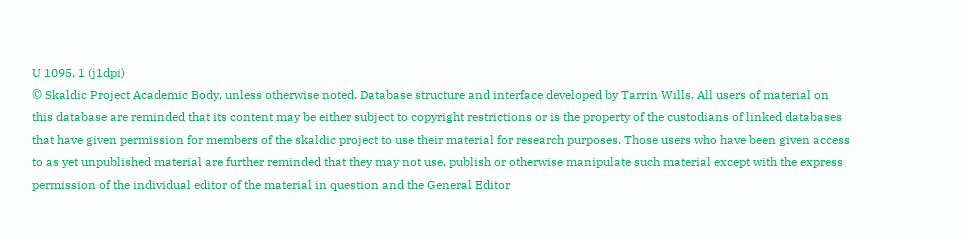U 1095, 1 (j1dpi)
© Skaldic Project Academic Body, unless otherwise noted. Database structure and interface developed by Tarrin Wills. All users of material on this database are reminded that its content may be either subject to copyright restrictions or is the property of the custodians of linked databases that have given permission for members of the skaldic project to use their material for research purposes. Those users who have been given access to as yet unpublished material are further reminded that they may not use, publish or otherwise manipulate such material except with the express permission of the individual editor of the material in question and the General Editor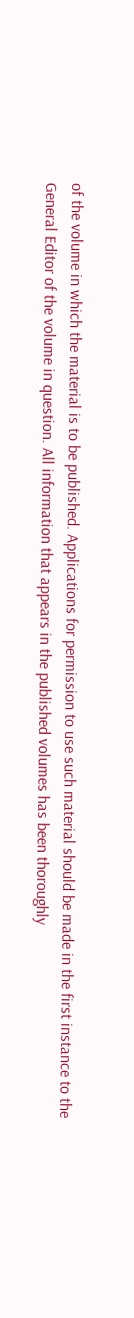of the volume in which the material is to be published. Applications for permission to use such material should be made in the first instance to the General Editor of the volume in question. All information that appears in the published volumes has been thoroughly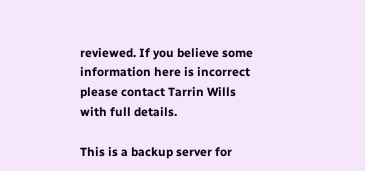reviewed. If you believe some information here is incorrect please contact Tarrin Wills with full details.

This is a backup server for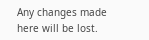Any changes made here will be lost.